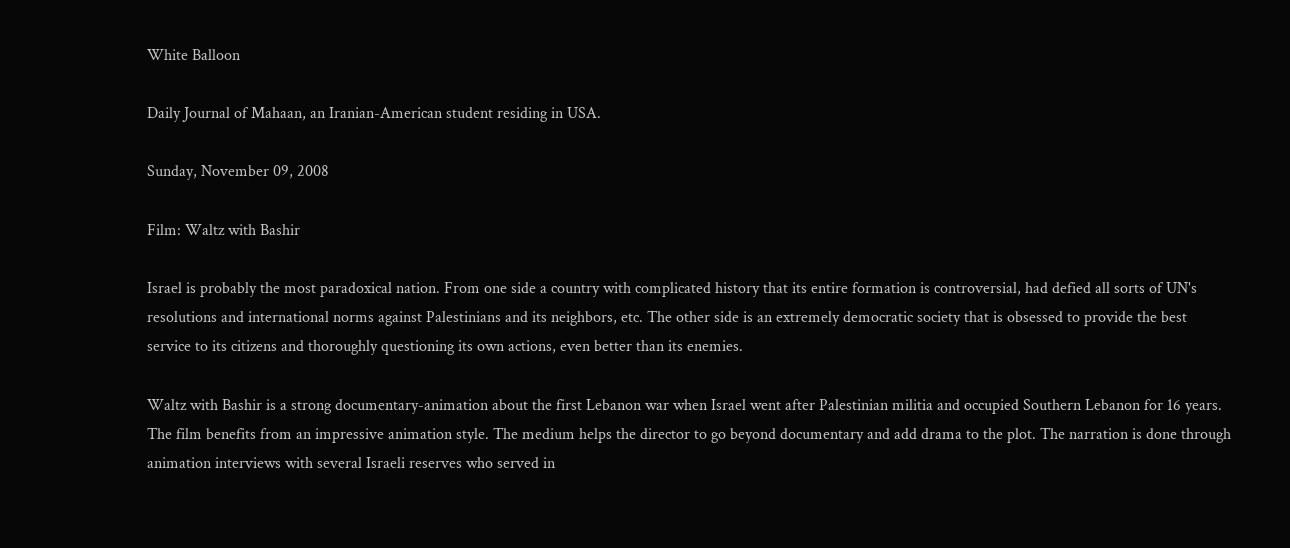White Balloon

Daily Journal of Mahaan, an Iranian-American student residing in USA.

Sunday, November 09, 2008

Film: Waltz with Bashir

Israel is probably the most paradoxical nation. From one side a country with complicated history that its entire formation is controversial, had defied all sorts of UN's resolutions and international norms against Palestinians and its neighbors, etc. The other side is an extremely democratic society that is obsessed to provide the best service to its citizens and thoroughly questioning its own actions, even better than its enemies.

Waltz with Bashir is a strong documentary-animation about the first Lebanon war when Israel went after Palestinian militia and occupied Southern Lebanon for 16 years. The film benefits from an impressive animation style. The medium helps the director to go beyond documentary and add drama to the plot. The narration is done through animation interviews with several Israeli reserves who served in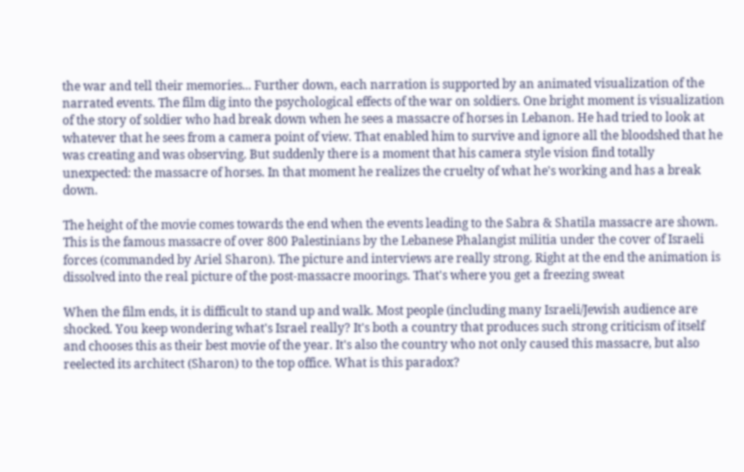the war and tell their memories... Further down, each narration is supported by an animated visualization of the narrated events. The film dig into the psychological effects of the war on soldiers. One bright moment is visualization of the story of soldier who had break down when he sees a massacre of horses in Lebanon. He had tried to look at whatever that he sees from a camera point of view. That enabled him to survive and ignore all the bloodshed that he was creating and was observing. But suddenly there is a moment that his camera style vision find totally
unexpected: the massacre of horses. In that moment he realizes the cruelty of what he's working and has a break down.

The height of the movie comes towards the end when the events leading to the Sabra & Shatila massacre are shown. This is the famous massacre of over 800 Palestinians by the Lebanese Phalangist militia under the cover of Israeli forces (commanded by Ariel Sharon). The picture and interviews are really strong. Right at the end the animation is dissolved into the real picture of the post-massacre moorings. That's where you get a freezing sweat

When the film ends, it is difficult to stand up and walk. Most people (including many Israeli/Jewish audience are shocked. You keep wondering what's Israel really? It's both a country that produces such strong criticism of itself and chooses this as their best movie of the year. It's also the country who not only caused this massacre, but also reelected its architect (Sharon) to the top office. What is this paradox?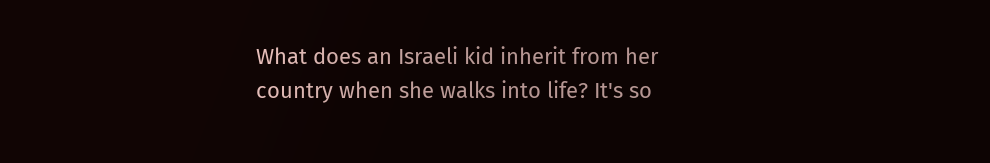What does an Israeli kid inherit from her country when she walks into life? It's so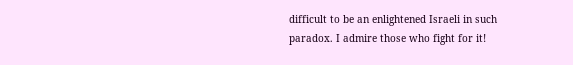difficult to be an enlightened Israeli in such paradox. I admire those who fight for it!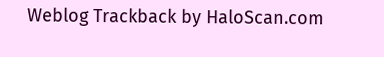Weblog Trackback by HaloScan.com